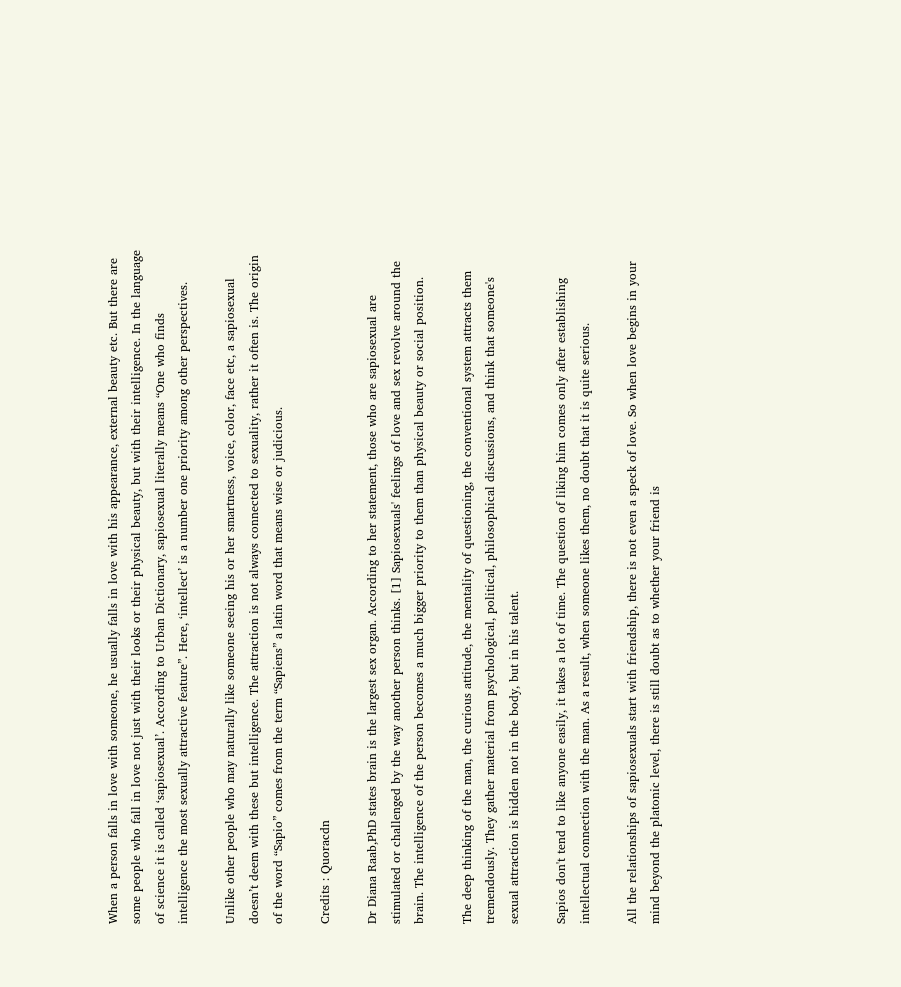When a person falls in love with someone, he usually falls in love with his appearance, external beauty etc. But there are some people who fall in love not just with their looks or their physical beauty, but with their intelligence. In the language of science it is called ‘sapiosexual’. According to Urban Dictionary, sapiosexual literally means “One who finds intelligence the most sexually attractive feature”. Here, ‘intellect’ is a number one priority among other perspectives.

Unlike other people who may naturally like someone seeing his or her smartness, voice, color, face etc, a sapiosexual doesn’t deem with these but intelligence. The attraction is not always connected to sexuality, rather it often is. The origin of the word “Sapio” comes from the term “Sapiens” a latin word that means wise or judicious.

Credits : Quoracdn

Dr Diana Raab,PhD states brain is the largest sex organ. According to her statement, those who are sapiosexual are stimulated or challenged by the way another person thinks. [1] Sapiosexuals' feelings of love and sex revolve around the brain. The intelligence of the person becomes a much bigger priority to them than physical beauty or social position.

The deep thinking of the man, the curious attitude, the mentality of questioning, the conventional system attracts them tremendously. They gather material from psychological, political, philosophical discussions, and think that someone's sexual attraction is hidden not in the body, but in his talent.

Sapios don't tend to like anyone easily, it takes a lot of time. The question of liking him comes only after establishing intellectual connection with the man. As a result, when someone likes them, no doubt that it is quite serious.

All the relationships of sapiosexuals start with friendship, there is not even a speck of love. So when love begins in your mind beyond the platonic level, there is still doubt as to whether your friend is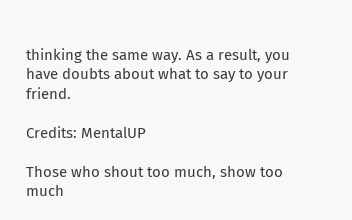thinking the same way. As a result, you have doubts about what to say to your friend.

Credits: MentalUP

Those who shout too much, show too much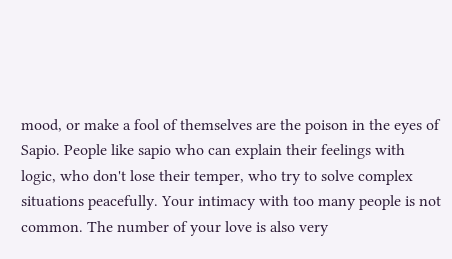mood, or make a fool of themselves are the poison in the eyes of Sapio. People like sapio who can explain their feelings with logic, who don't lose their temper, who try to solve complex situations peacefully. Your intimacy with too many people is not common. The number of your love is also very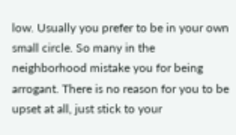low. Usually you prefer to be in your own small circle. So many in the neighborhood mistake you for being arrogant. There is no reason for you to be upset at all, just stick to your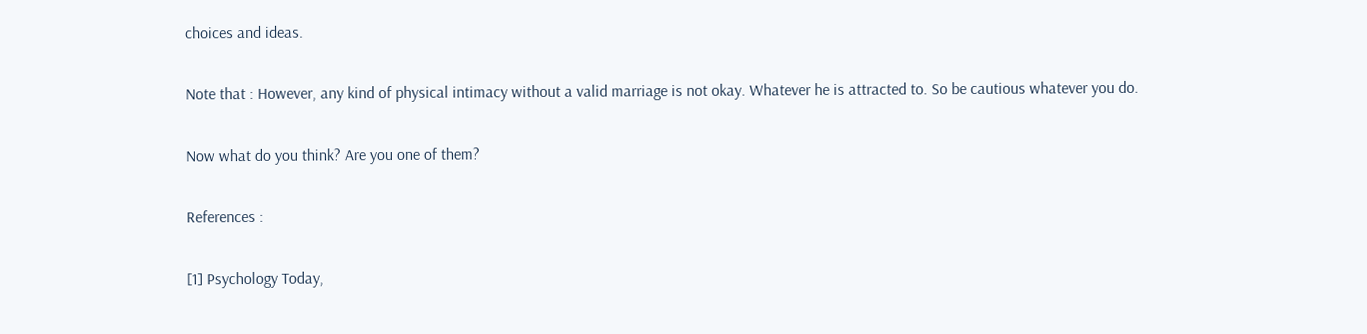choices and ideas.

Note that : However, any kind of physical intimacy without a valid marriage is not okay. Whatever he is attracted to. So be cautious whatever you do.

Now what do you think? Are you one of them?

References :

[1] Psychology Today,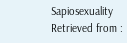Sapiosexuality Retrieved from :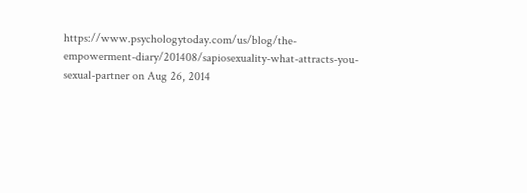https://www.psychologytoday.com/us/blog/the-empowerment-diary/201408/sapiosexuality-what-attracts-you-sexual-partner on Aug 26, 2014